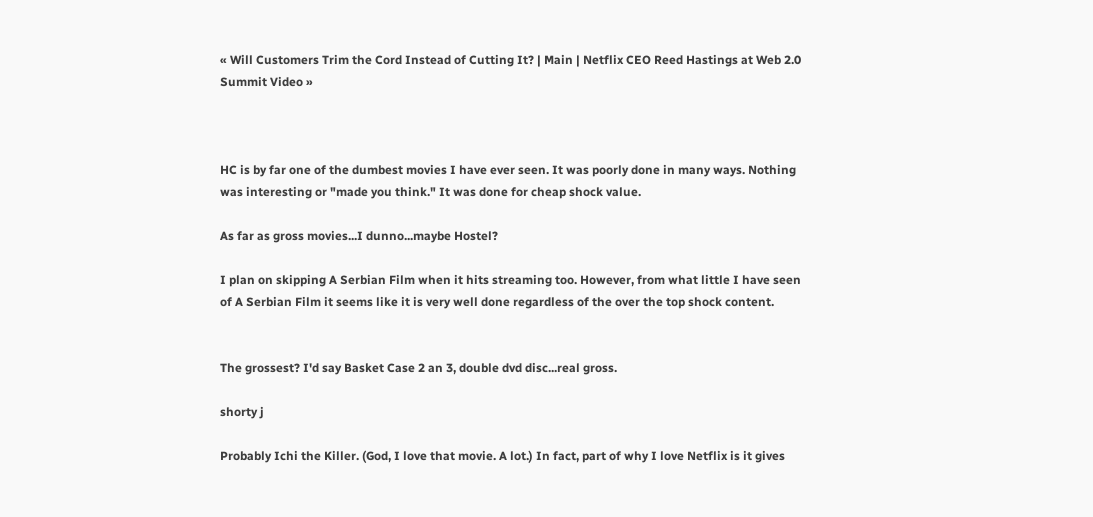« Will Customers Trim the Cord Instead of Cutting It? | Main | Netflix CEO Reed Hastings at Web 2.0 Summit Video »



HC is by far one of the dumbest movies I have ever seen. It was poorly done in many ways. Nothing was interesting or "made you think." It was done for cheap shock value.

As far as gross movies...I dunno...maybe Hostel?

I plan on skipping A Serbian Film when it hits streaming too. However, from what little I have seen of A Serbian Film it seems like it is very well done regardless of the over the top shock content.


The grossest? I'd say Basket Case 2 an 3, double dvd disc...real gross.

shorty j

Probably Ichi the Killer. (God, I love that movie. A lot.) In fact, part of why I love Netflix is it gives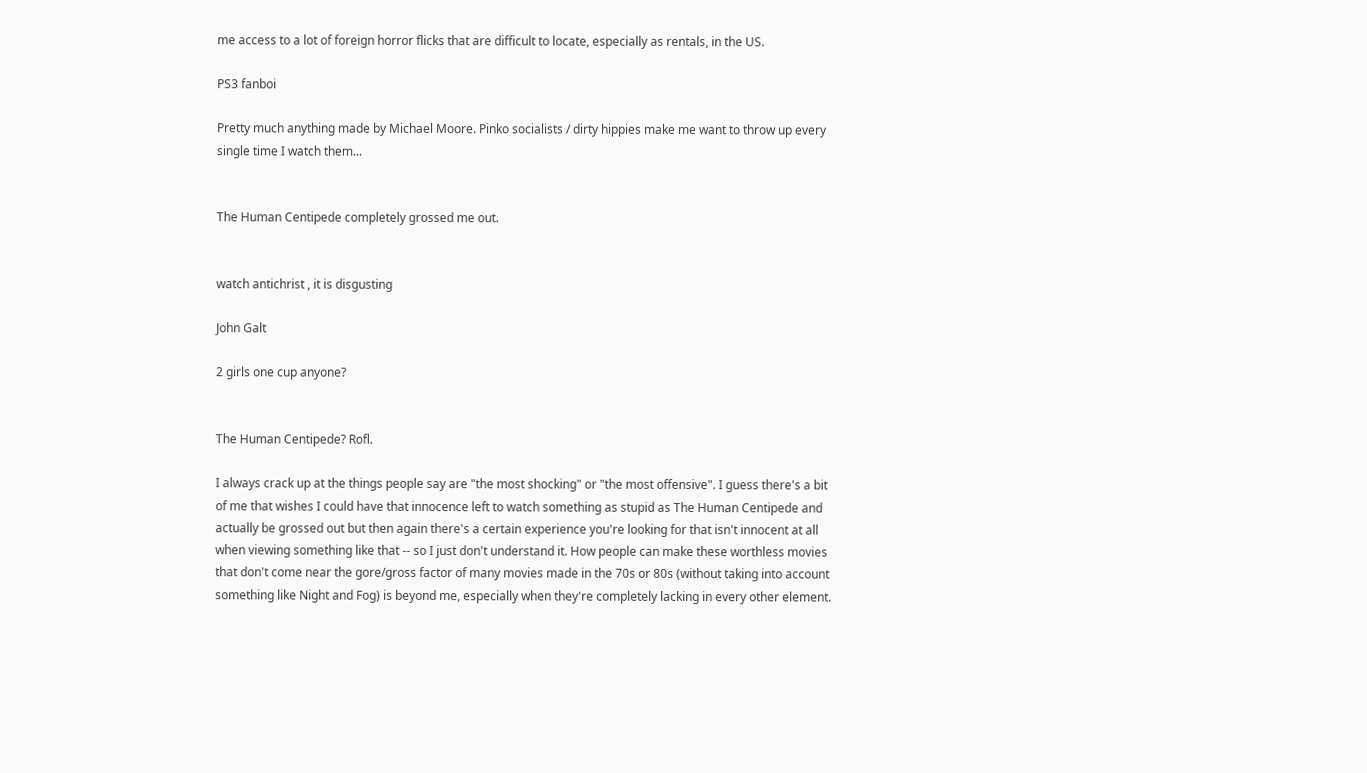me access to a lot of foreign horror flicks that are difficult to locate, especially as rentals, in the US.

PS3 fanboi

Pretty much anything made by Michael Moore. Pinko socialists / dirty hippies make me want to throw up every single time I watch them...


The Human Centipede completely grossed me out.


watch antichrist , it is disgusting

John Galt

2 girls one cup anyone?


The Human Centipede? Rofl.

I always crack up at the things people say are "the most shocking" or "the most offensive". I guess there's a bit of me that wishes I could have that innocence left to watch something as stupid as The Human Centipede and actually be grossed out but then again there's a certain experience you're looking for that isn't innocent at all when viewing something like that -- so I just don't understand it. How people can make these worthless movies that don't come near the gore/gross factor of many movies made in the 70s or 80s (without taking into account something like Night and Fog) is beyond me, especially when they're completely lacking in every other element.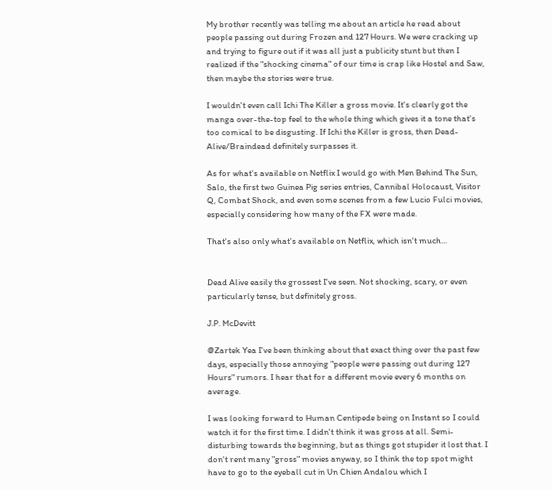My brother recently was telling me about an article he read about people passing out during Frozen and 127 Hours. We were cracking up and trying to figure out if it was all just a publicity stunt but then I realized if the "shocking cinema" of our time is crap like Hostel and Saw, then maybe the stories were true.

I wouldn't even call Ichi The Killer a gross movie. It's clearly got the manga over-the-top feel to the whole thing which gives it a tone that's too comical to be disgusting. If Ichi the Killer is gross, then Dead-Alive/Braindead definitely surpasses it.

As for what's available on Netflix I would go with Men Behind The Sun, Salo, the first two Guinea Pig series entries, Cannibal Holocaust, Visitor Q, Combat Shock, and even some scenes from a few Lucio Fulci movies, especially considering how many of the FX were made.

That's also only what's available on Netflix, which isn't much...


Dead Alive easily the grossest I've seen. Not shocking, scary, or even particularly tense, but definitely gross.

J.P. McDevitt

@Zartek Yea I've been thinking about that exact thing over the past few days, especially those annoying "people were passing out during 127 Hours" rumors. I hear that for a different movie every 6 months on average.

I was looking forward to Human Centipede being on Instant so I could watch it for the first time. I didn't think it was gross at all. Semi-disturbing towards the beginning, but as things got stupider it lost that. I don't rent many "gross" movies anyway, so I think the top spot might have to go to the eyeball cut in Un Chien Andalou which I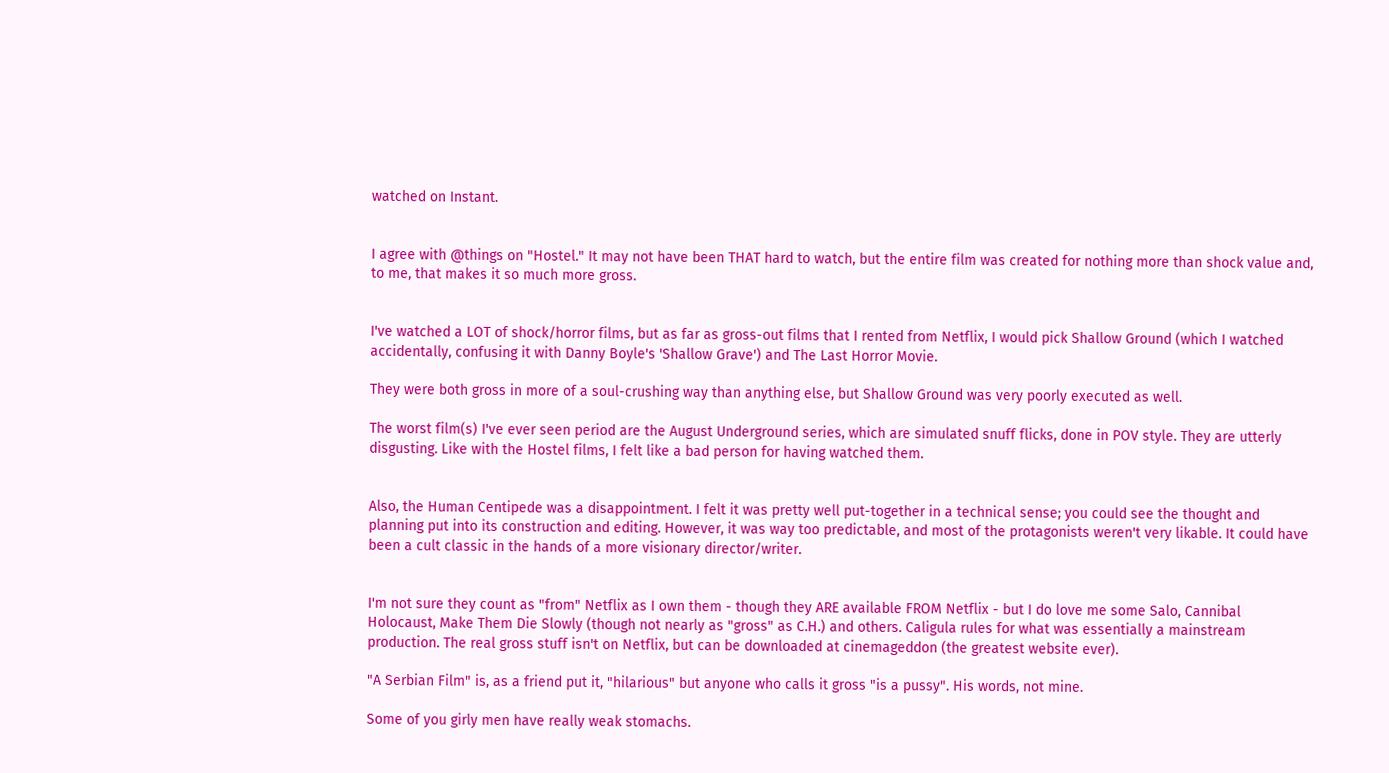watched on Instant.


I agree with @things on "Hostel." It may not have been THAT hard to watch, but the entire film was created for nothing more than shock value and, to me, that makes it so much more gross.


I've watched a LOT of shock/horror films, but as far as gross-out films that I rented from Netflix, I would pick Shallow Ground (which I watched accidentally, confusing it with Danny Boyle's 'Shallow Grave') and The Last Horror Movie.

They were both gross in more of a soul-crushing way than anything else, but Shallow Ground was very poorly executed as well.

The worst film(s) I've ever seen period are the August Underground series, which are simulated snuff flicks, done in POV style. They are utterly disgusting. Like with the Hostel films, I felt like a bad person for having watched them.


Also, the Human Centipede was a disappointment. I felt it was pretty well put-together in a technical sense; you could see the thought and planning put into its construction and editing. However, it was way too predictable, and most of the protagonists weren't very likable. It could have been a cult classic in the hands of a more visionary director/writer.


I'm not sure they count as "from" Netflix as I own them - though they ARE available FROM Netflix - but I do love me some Salo, Cannibal Holocaust, Make Them Die Slowly (though not nearly as "gross" as C.H.) and others. Caligula rules for what was essentially a mainstream production. The real gross stuff isn't on Netflix, but can be downloaded at cinemageddon (the greatest website ever).

"A Serbian Film" is, as a friend put it, "hilarious" but anyone who calls it gross "is a pussy". His words, not mine.

Some of you girly men have really weak stomachs.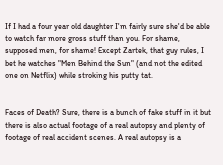If I had a four year old daughter I'm fairly sure she'd be able to watch far more gross stuff than you. For shame, supposed men, for shame! Except Zartek, that guy rules, I bet he watches "Men Behind the Sun" (and not the edited one on Netflix) while stroking his putty tat.


Faces of Death? Sure, there is a bunch of fake stuff in it but there is also actual footage of a real autopsy and plenty of footage of real accident scenes. A real autopsy is a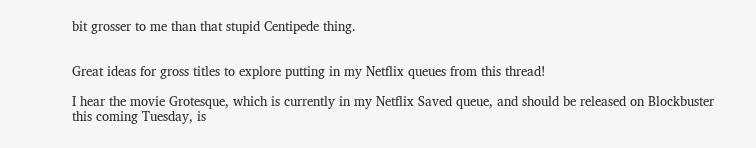bit grosser to me than that stupid Centipede thing.


Great ideas for gross titles to explore putting in my Netflix queues from this thread!

I hear the movie Grotesque, which is currently in my Netflix Saved queue, and should be released on Blockbuster this coming Tuesday, is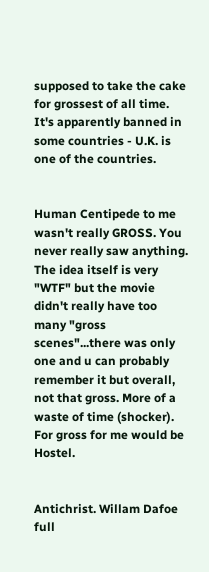supposed to take the cake for grossest of all time. It's apparently banned in some countries - U.K. is one of the countries.


Human Centipede to me wasn't really GROSS. You never really saw anything. The idea itself is very "WTF" but the movie didn't really have too many "gross scenes"...there was only one and u can probably remember it but overall, not that gross. More of a waste of time (shocker). For gross for me would be Hostel.


Antichrist. Willam Dafoe full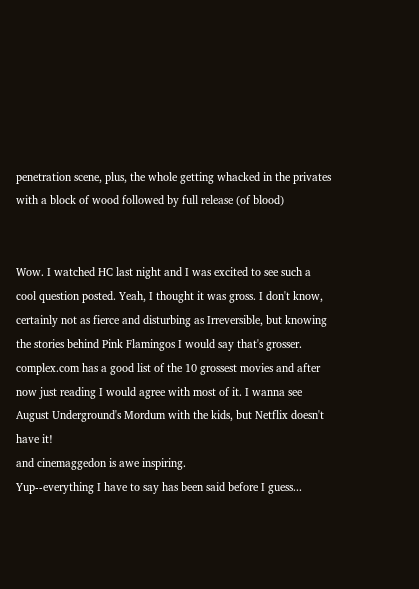penetration scene, plus, the whole getting whacked in the privates with a block of wood followed by full release (of blood)


Wow. I watched HC last night and I was excited to see such a cool question posted. Yeah, I thought it was gross. I don't know, certainly not as fierce and disturbing as Irreversible, but knowing the stories behind Pink Flamingos I would say that's grosser.
complex.com has a good list of the 10 grossest movies and after now just reading I would agree with most of it. I wanna see August Underground's Mordum with the kids, but Netflix doesn't have it!
and cinemaggedon is awe inspiring.
Yup--everything I have to say has been said before I guess...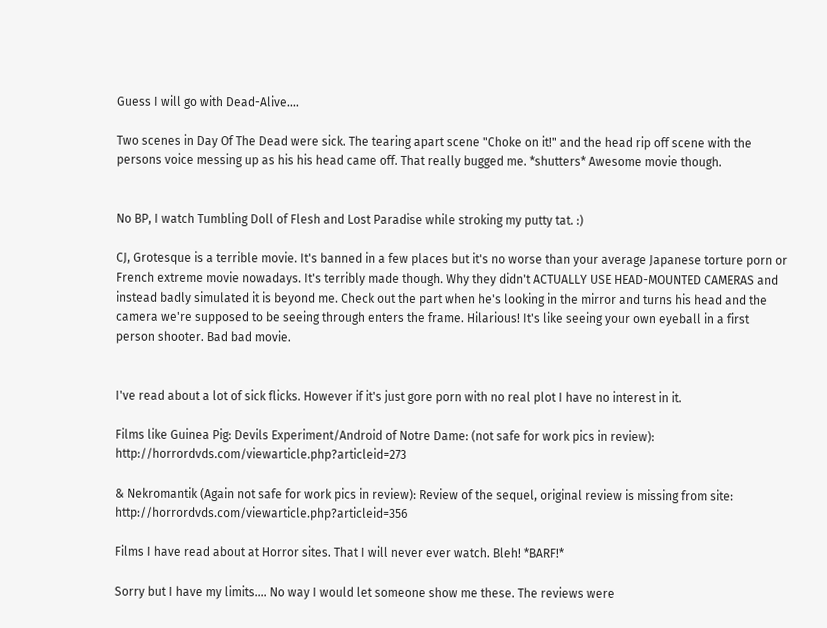Guess I will go with Dead-Alive....

Two scenes in Day Of The Dead were sick. The tearing apart scene "Choke on it!" and the head rip off scene with the persons voice messing up as his his head came off. That really bugged me. *shutters* Awesome movie though.


No BP, I watch Tumbling Doll of Flesh and Lost Paradise while stroking my putty tat. :)

CJ, Grotesque is a terrible movie. It's banned in a few places but it's no worse than your average Japanese torture porn or French extreme movie nowadays. It's terribly made though. Why they didn't ACTUALLY USE HEAD-MOUNTED CAMERAS and instead badly simulated it is beyond me. Check out the part when he's looking in the mirror and turns his head and the camera we're supposed to be seeing through enters the frame. Hilarious! It's like seeing your own eyeball in a first person shooter. Bad bad movie.


I've read about a lot of sick flicks. However if it's just gore porn with no real plot I have no interest in it.

Films like Guinea Pig: Devils Experiment/Android of Notre Dame: (not safe for work pics in review): http://horrordvds.com/viewarticle.php?articleid=273

& Nekromantik (Again not safe for work pics in review): Review of the sequel, original review is missing from site: http://horrordvds.com/viewarticle.php?articleid=356

Films I have read about at Horror sites. That I will never ever watch. Bleh! *BARF!*

Sorry but I have my limits.... No way I would let someone show me these. The reviews were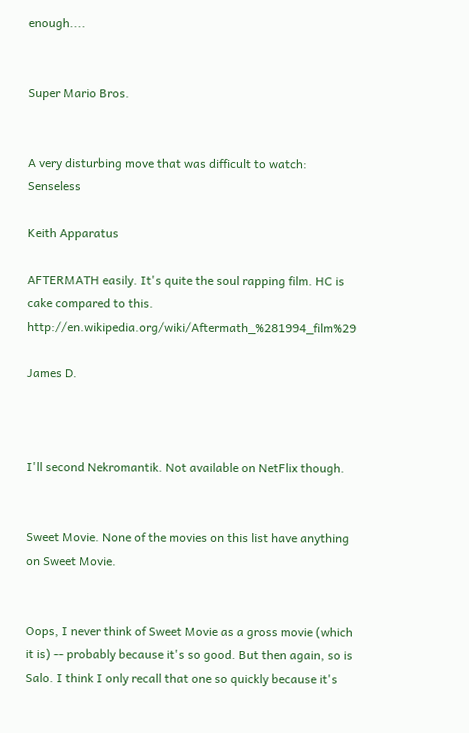enough....


Super Mario Bros.


A very disturbing move that was difficult to watch: Senseless

Keith Apparatus

AFTERMATH easily. It's quite the soul rapping film. HC is cake compared to this. http://en.wikipedia.org/wiki/Aftermath_%281994_film%29

James D.



I'll second Nekromantik. Not available on NetFlix though.


Sweet Movie. None of the movies on this list have anything on Sweet Movie.


Oops, I never think of Sweet Movie as a gross movie (which it is) -- probably because it's so good. But then again, so is Salo. I think I only recall that one so quickly because it's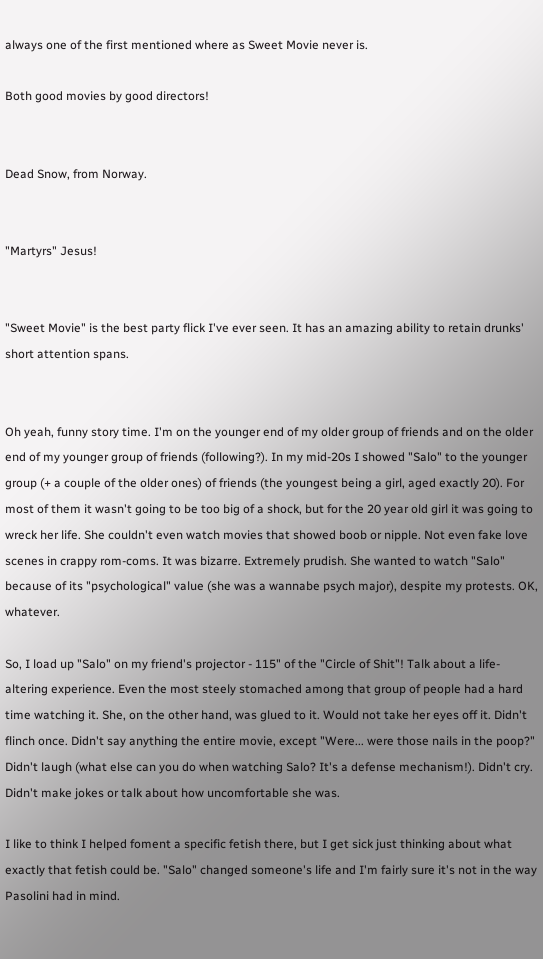always one of the first mentioned where as Sweet Movie never is.

Both good movies by good directors!


Dead Snow, from Norway.


"Martyrs" Jesus!


"Sweet Movie" is the best party flick I've ever seen. It has an amazing ability to retain drunks' short attention spans.


Oh yeah, funny story time. I'm on the younger end of my older group of friends and on the older end of my younger group of friends (following?). In my mid-20s I showed "Salo" to the younger group (+ a couple of the older ones) of friends (the youngest being a girl, aged exactly 20). For most of them it wasn't going to be too big of a shock, but for the 20 year old girl it was going to wreck her life. She couldn't even watch movies that showed boob or nipple. Not even fake love scenes in crappy rom-coms. It was bizarre. Extremely prudish. She wanted to watch "Salo" because of its "psychological" value (she was a wannabe psych major), despite my protests. OK, whatever.

So, I load up "Salo" on my friend's projector - 115" of the "Circle of Shit"! Talk about a life-altering experience. Even the most steely stomached among that group of people had a hard time watching it. She, on the other hand, was glued to it. Would not take her eyes off it. Didn't flinch once. Didn't say anything the entire movie, except "Were... were those nails in the poop?" Didn't laugh (what else can you do when watching Salo? It's a defense mechanism!). Didn't cry. Didn't make jokes or talk about how uncomfortable she was.

I like to think I helped foment a specific fetish there, but I get sick just thinking about what exactly that fetish could be. "Salo" changed someone's life and I'm fairly sure it's not in the way Pasolini had in mind.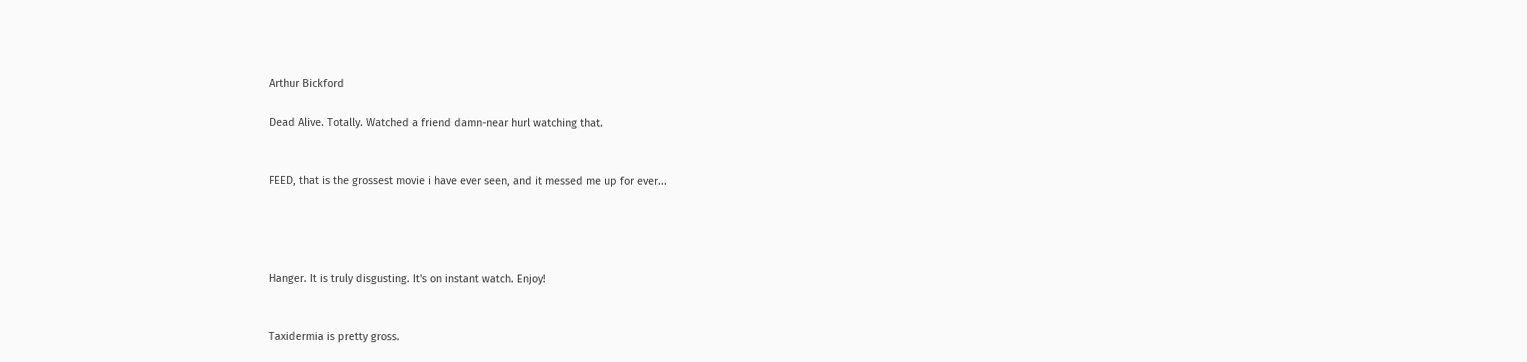Arthur Bickford

Dead Alive. Totally. Watched a friend damn-near hurl watching that.


FEED, that is the grossest movie i have ever seen, and it messed me up for ever...




Hanger. It is truly disgusting. It's on instant watch. Enjoy!


Taxidermia is pretty gross.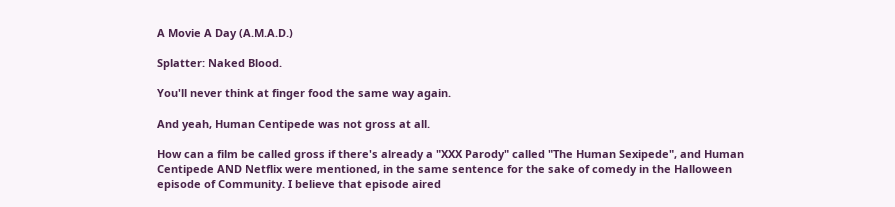A Movie A Day (A.M.A.D.)

Splatter: Naked Blood.

You'll never think at finger food the same way again.

And yeah, Human Centipede was not gross at all.

How can a film be called gross if there's already a "XXX Parody" called "The Human Sexipede", and Human Centipede AND Netflix were mentioned, in the same sentence for the sake of comedy in the Halloween episode of Community. I believe that episode aired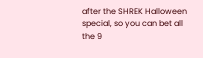after the SHREK Halloween special, so you can bet all the 9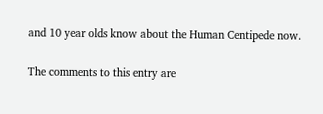and 10 year olds know about the Human Centipede now.

The comments to this entry are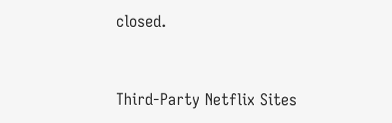closed.


Third-Party Netflix Sites